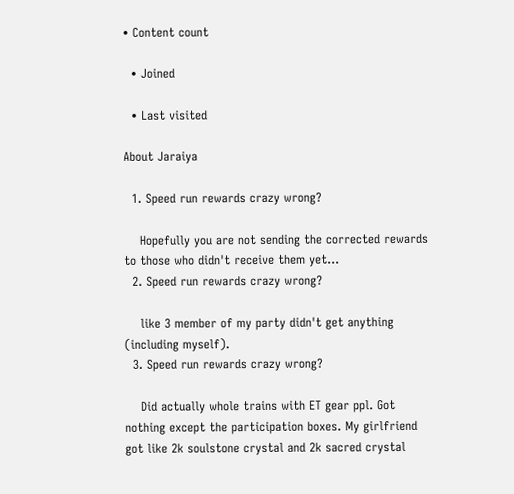• Content count

  • Joined

  • Last visited

About Jaraiya

  1. Speed run rewards crazy wrong?

    Hopefully you are not sending the corrected rewards to those who didn't receive them yet...
  2. Speed run rewards crazy wrong?

    like 3 member of my party didn't get anything (including myself).
  3. Speed run rewards crazy wrong?

    Did actually whole trains with ET gear ppl. Got nothing except the participation boxes. My girlfriend got like 2k soulstone crystal and 2k sacred crystal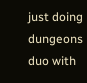just doing dungeons duo with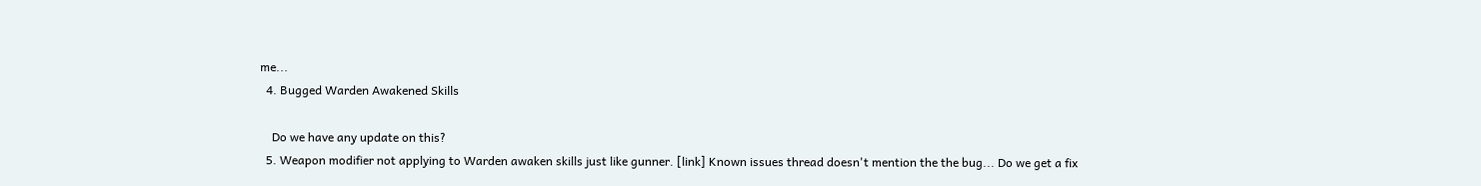me...
  4. Bugged Warden Awakened Skills

    Do we have any update on this?
  5. Weapon modifier not applying to Warden awaken skills just like gunner. [link] Known issues thread doesn't mention the the bug... Do we get a fix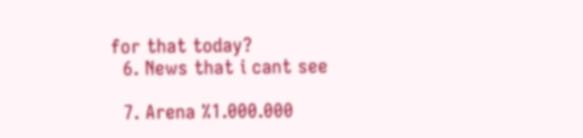for that today?
  6. News that i cant see

  7. Arena %1.000.000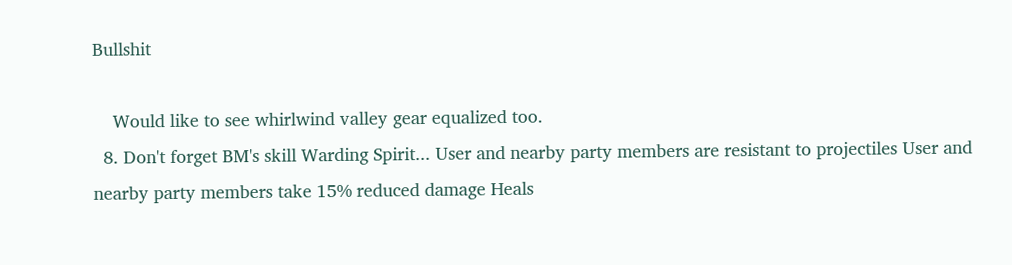Bullshit

    Would like to see whirlwind valley gear equalized too.
  8. Don't forget BM's skill Warding Spirit... User and nearby party members are resistant to projectiles User and nearby party members take 15% reduced damage Heals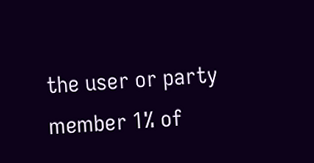the user or party member 1% of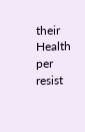their Health per resist